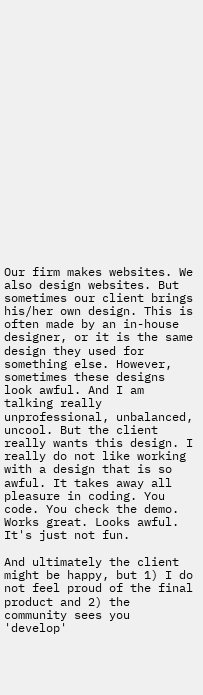Our firm makes websites. We also design websites. But sometimes our client brings his/her own design. This is often made by an in-house designer, or it is the same design they used for something else. However, sometimes these designs look awful. And I am talking really unprofessional, unbalanced, uncool. But the client really wants this design. I really do not like working with a design that is so awful. It takes away all pleasure in coding. You code. You check the demo. Works great. Looks awful. It's just not fun.

And ultimately the client might be happy, but 1) I do not feel proud of the final product and 2) the community sees you 'develop'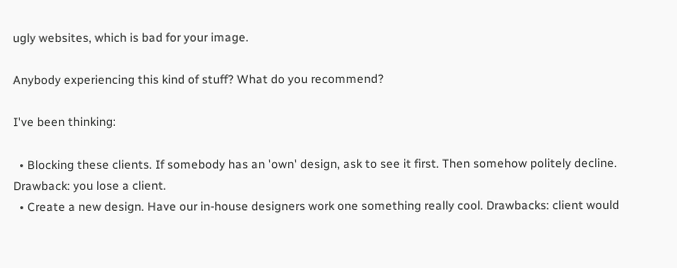ugly websites, which is bad for your image.

Anybody experiencing this kind of stuff? What do you recommend?

I've been thinking:

  • Blocking these clients. If somebody has an 'own' design, ask to see it first. Then somehow politely decline. Drawback: you lose a client.
  • Create a new design. Have our in-house designers work one something really cool. Drawbacks: client would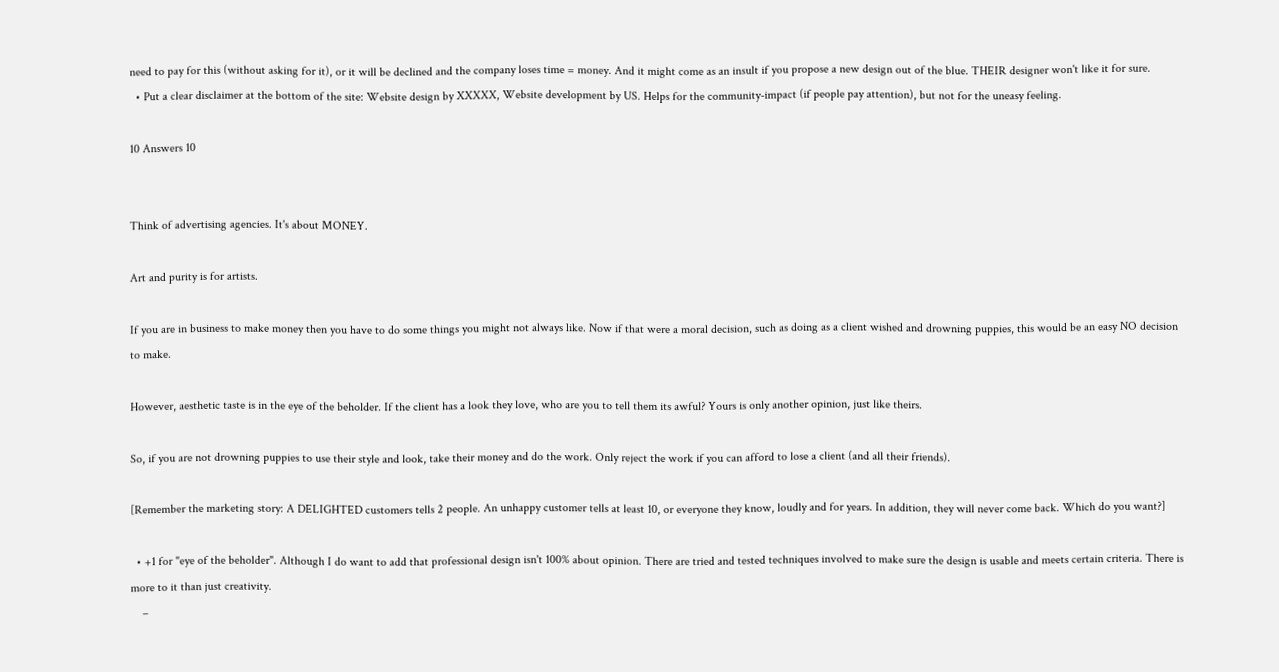need to pay for this (without asking for it), or it will be declined and the company loses time = money. And it might come as an insult if you propose a new design out of the blue. THEIR designer won't like it for sure.
  • Put a clear disclaimer at the bottom of the site: Website design by XXXXX, Website development by US. Helps for the community-impact (if people pay attention), but not for the uneasy feeling.

10 Answers 10


Think of advertising agencies. It's about MONEY.

Art and purity is for artists.

If you are in business to make money then you have to do some things you might not always like. Now if that were a moral decision, such as doing as a client wished and drowning puppies, this would be an easy NO decision to make.

However, aesthetic taste is in the eye of the beholder. If the client has a look they love, who are you to tell them its awful? Yours is only another opinion, just like theirs.

So, if you are not drowning puppies to use their style and look, take their money and do the work. Only reject the work if you can afford to lose a client (and all their friends).

[Remember the marketing story: A DELIGHTED customers tells 2 people. An unhappy customer tells at least 10, or everyone they know, loudly and for years. In addition, they will never come back. Which do you want?]

  • +1 for "eye of the beholder". Although I do want to add that professional design isn't 100% about opinion. There are tried and tested techniques involved to make sure the design is usable and meets certain criteria. There is more to it than just creativity.
    –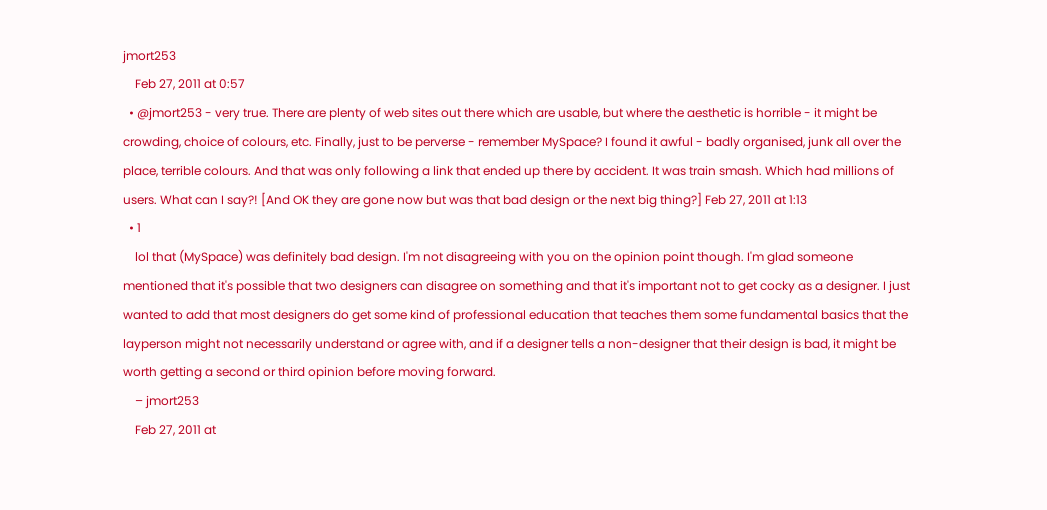jmort253
    Feb 27, 2011 at 0:57
  • @jmort253 - very true. There are plenty of web sites out there which are usable, but where the aesthetic is horrible - it might be crowding, choice of colours, etc. Finally, just to be perverse - remember MySpace? I found it awful - badly organised, junk all over the place, terrible colours. And that was only following a link that ended up there by accident. It was train smash. Which had millions of users. What can I say?! [And OK they are gone now but was that bad design or the next big thing?] Feb 27, 2011 at 1:13
  • 1
    lol that (MySpace) was definitely bad design. I'm not disagreeing with you on the opinion point though. I'm glad someone mentioned that it's possible that two designers can disagree on something and that it's important not to get cocky as a designer. I just wanted to add that most designers do get some kind of professional education that teaches them some fundamental basics that the layperson might not necessarily understand or agree with, and if a designer tells a non-designer that their design is bad, it might be worth getting a second or third opinion before moving forward.
    – jmort253
    Feb 27, 2011 at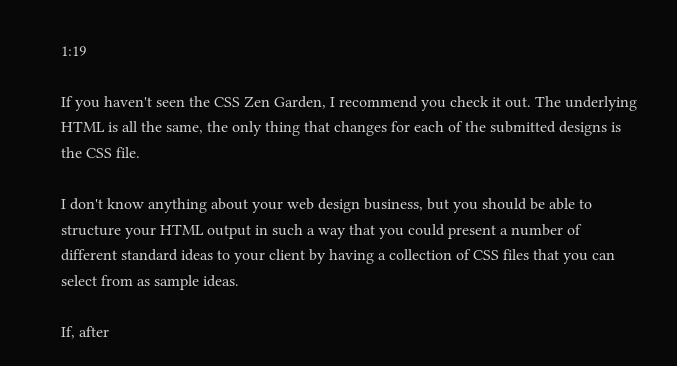1:19

If you haven't seen the CSS Zen Garden, I recommend you check it out. The underlying HTML is all the same, the only thing that changes for each of the submitted designs is the CSS file.

I don't know anything about your web design business, but you should be able to structure your HTML output in such a way that you could present a number of different standard ideas to your client by having a collection of CSS files that you can select from as sample ideas.

If, after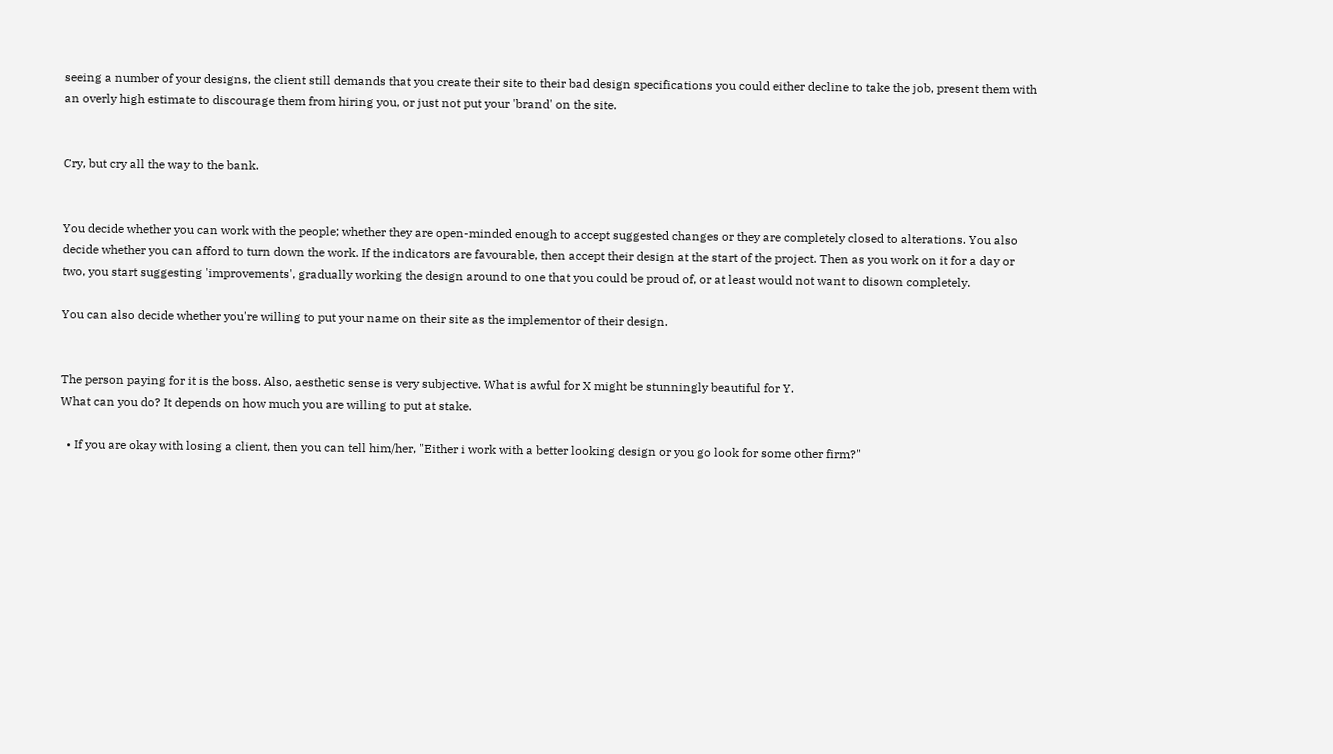seeing a number of your designs, the client still demands that you create their site to their bad design specifications you could either decline to take the job, present them with an overly high estimate to discourage them from hiring you, or just not put your 'brand' on the site.


Cry, but cry all the way to the bank.


You decide whether you can work with the people; whether they are open-minded enough to accept suggested changes or they are completely closed to alterations. You also decide whether you can afford to turn down the work. If the indicators are favourable, then accept their design at the start of the project. Then as you work on it for a day or two, you start suggesting 'improvements', gradually working the design around to one that you could be proud of, or at least would not want to disown completely.

You can also decide whether you're willing to put your name on their site as the implementor of their design.


The person paying for it is the boss. Also, aesthetic sense is very subjective. What is awful for X might be stunningly beautiful for Y.
What can you do? It depends on how much you are willing to put at stake.

  • If you are okay with losing a client, then you can tell him/her, "Either i work with a better looking design or you go look for some other firm?"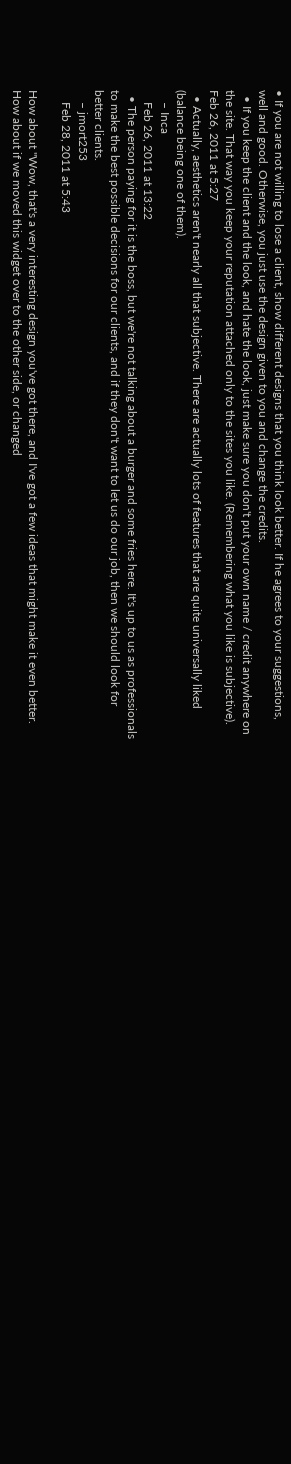• If you are not willing to lose a client, show different designs that you think look better. If he agrees to your suggestions, well and good. Otherwise, you just use the design given to you and change the credits.
  • If you keep the client and the look, and hate the look, just make sure you don't put your own name / credit anywhere on the site. That way you keep your reputation attached only to the sites you like. (Remembering what you like is subjective). Feb 26, 2011 at 5:27
  • Actually, aesthetics aren't nearly all that subjective. There are actually lots of features that are quite universally liked (balance being one of them).
    – Inca
    Feb 26, 2011 at 13:22
  • The person paying for it is the boss, but we're not talking about a burger and some fries here. It's up to us as professionals to make the best possible decisions for our clients, and if they don't want to let us do our job, then we should look for better clients.
    – jmort253
    Feb 28, 2011 at 5:43

How about "Wow, that's a very interesting design you've got there, and I've got a few ideas that might make it even better. How about if we moved this widget over to the other side, or changed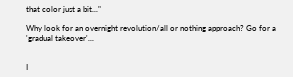that color just a bit..."

Why look for an overnight revolution/all or nothing approach? Go for a 'gradual takeover'...


I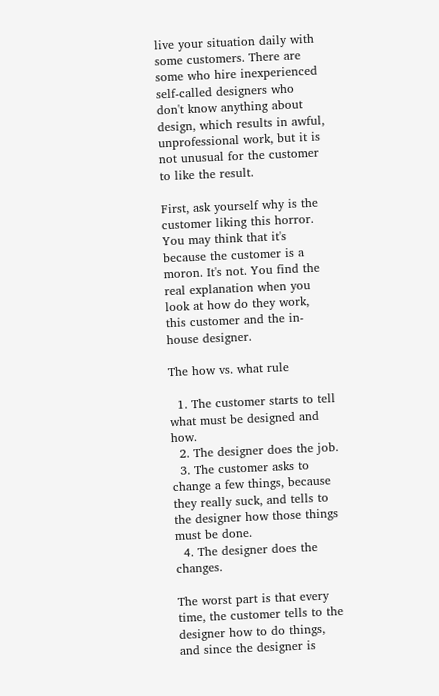live your situation daily with some customers. There are some who hire inexperienced self-called designers who don't know anything about design, which results in awful, unprofessional work, but it is not unusual for the customer to like the result.

First, ask yourself why is the customer liking this horror. You may think that it's because the customer is a moron. It's not. You find the real explanation when you look at how do they work, this customer and the in-house designer.

The how vs. what rule

  1. The customer starts to tell what must be designed and how.
  2. The designer does the job.
  3. The customer asks to change a few things, because they really suck, and tells to the designer how those things must be done.
  4. The designer does the changes.

The worst part is that every time, the customer tells to the designer how to do things, and since the designer is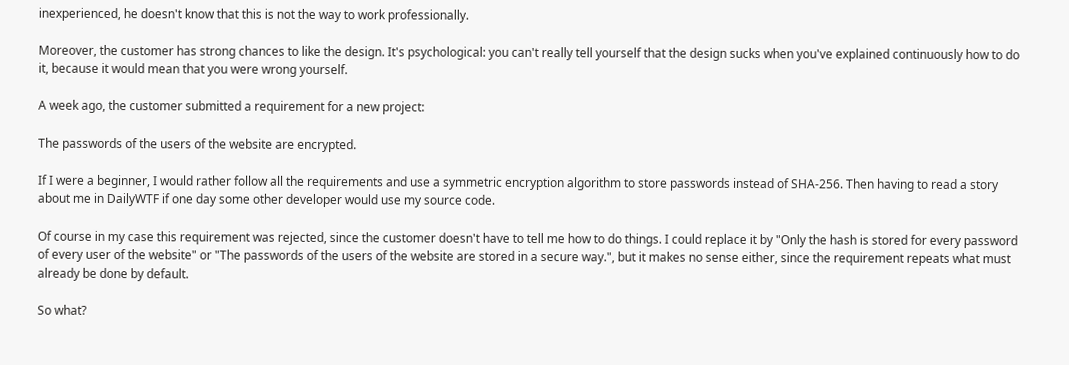inexperienced, he doesn't know that this is not the way to work professionally.

Moreover, the customer has strong chances to like the design. It's psychological: you can't really tell yourself that the design sucks when you've explained continuously how to do it, because it would mean that you were wrong yourself.

A week ago, the customer submitted a requirement for a new project:

The passwords of the users of the website are encrypted.

If I were a beginner, I would rather follow all the requirements and use a symmetric encryption algorithm to store passwords instead of SHA-256. Then having to read a story about me in DailyWTF if one day some other developer would use my source code.

Of course in my case this requirement was rejected, since the customer doesn't have to tell me how to do things. I could replace it by "Only the hash is stored for every password of every user of the website" or "The passwords of the users of the website are stored in a secure way.", but it makes no sense either, since the requirement repeats what must already be done by default.

So what?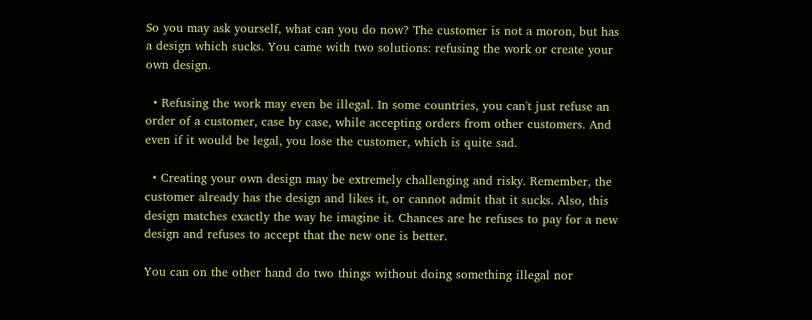So you may ask yourself, what can you do now? The customer is not a moron, but has a design which sucks. You came with two solutions: refusing the work or create your own design.

  • Refusing the work may even be illegal. In some countries, you can't just refuse an order of a customer, case by case, while accepting orders from other customers. And even if it would be legal, you lose the customer, which is quite sad.

  • Creating your own design may be extremely challenging and risky. Remember, the customer already has the design and likes it, or cannot admit that it sucks. Also, this design matches exactly the way he imagine it. Chances are he refuses to pay for a new design and refuses to accept that the new one is better.

You can on the other hand do two things without doing something illegal nor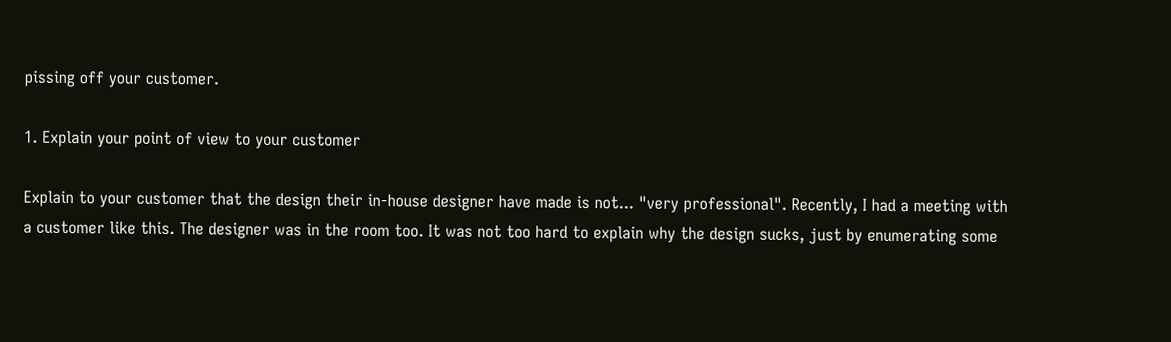pissing off your customer.

1. Explain your point of view to your customer

Explain to your customer that the design their in-house designer have made is not... "very professional". Recently, I had a meeting with a customer like this. The designer was in the room too. It was not too hard to explain why the design sucks, just by enumerating some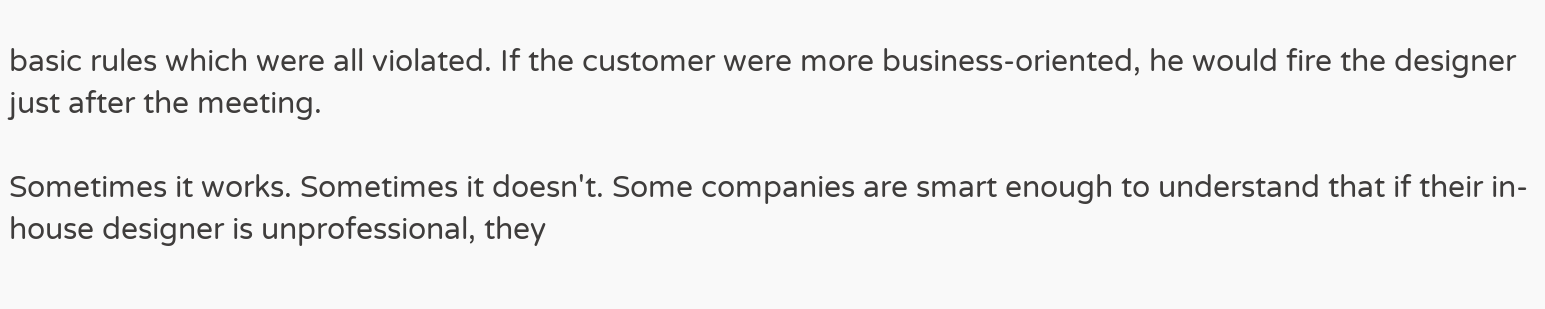basic rules which were all violated. If the customer were more business-oriented, he would fire the designer just after the meeting.

Sometimes it works. Sometimes it doesn't. Some companies are smart enough to understand that if their in-house designer is unprofessional, they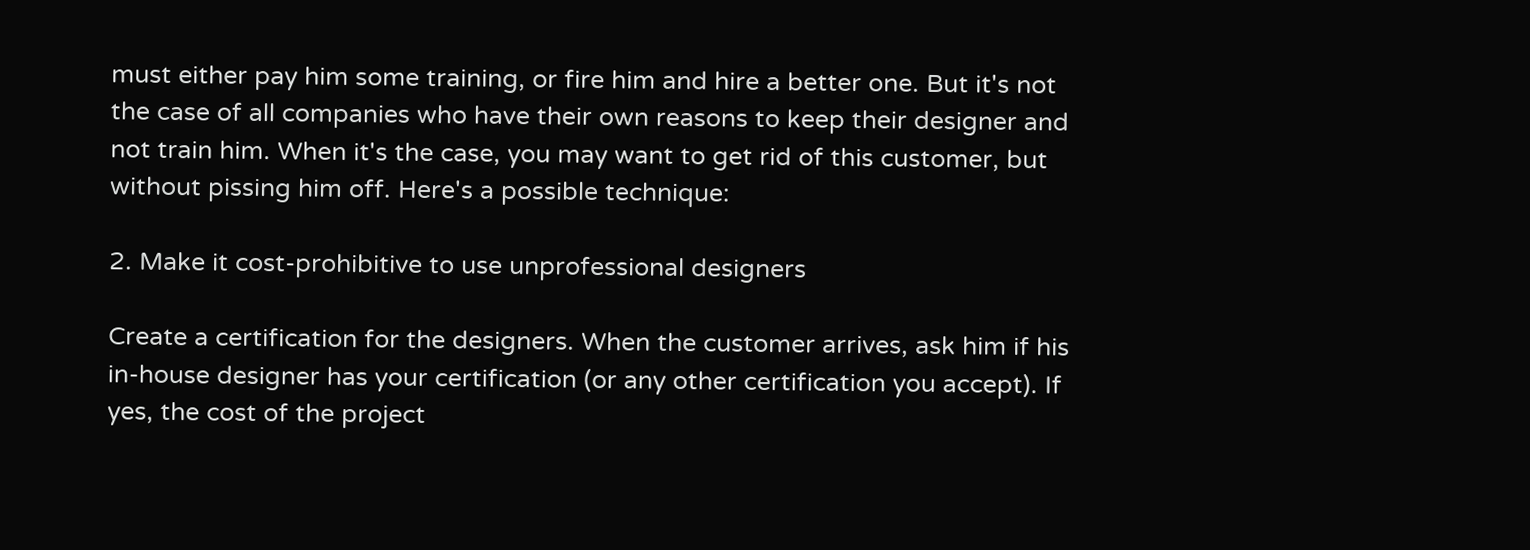must either pay him some training, or fire him and hire a better one. But it's not the case of all companies who have their own reasons to keep their designer and not train him. When it's the case, you may want to get rid of this customer, but without pissing him off. Here's a possible technique:

2. Make it cost-prohibitive to use unprofessional designers

Create a certification for the designers. When the customer arrives, ask him if his in-house designer has your certification (or any other certification you accept). If yes, the cost of the project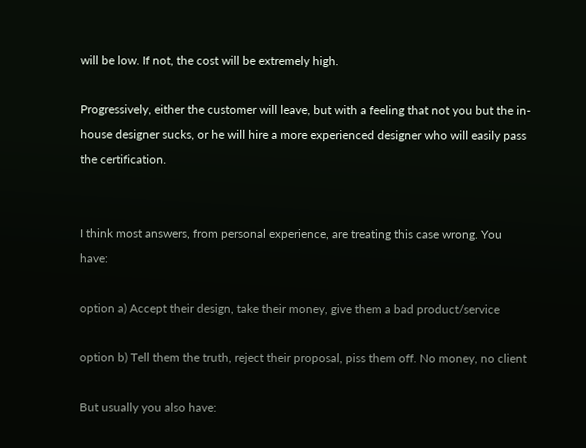will be low. If not, the cost will be extremely high.

Progressively, either the customer will leave, but with a feeling that not you but the in-house designer sucks, or he will hire a more experienced designer who will easily pass the certification.


I think most answers, from personal experience, are treating this case wrong. You have:

option a) Accept their design, take their money, give them a bad product/service

option b) Tell them the truth, reject their proposal, piss them off. No money, no client

But usually you also have: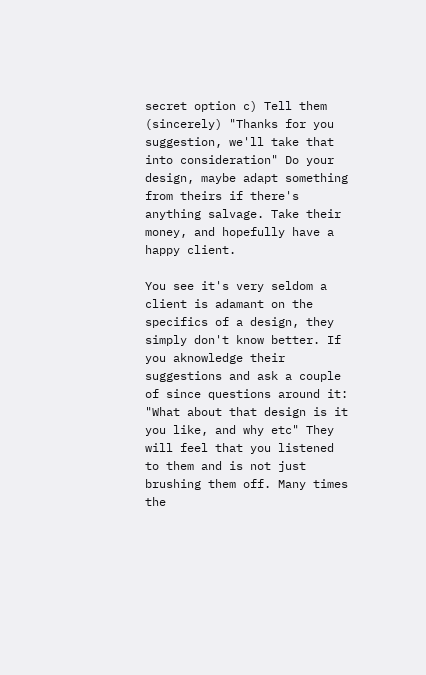secret option c) Tell them (sincerely) "Thanks for you suggestion, we'll take that into consideration" Do your design, maybe adapt something from theirs if there's anything salvage. Take their money, and hopefully have a happy client.

You see it's very seldom a client is adamant on the specifics of a design, they simply don't know better. If you aknowledge their suggestions and ask a couple of since questions around it: "What about that design is it you like, and why etc" They will feel that you listened to them and is not just brushing them off. Many times the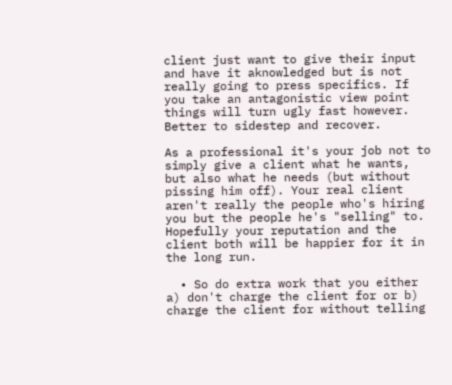client just want to give their input and have it aknowledged but is not really going to press specifics. If you take an antagonistic view point things will turn ugly fast however. Better to sidestep and recover.

As a professional it's your job not to simply give a client what he wants, but also what he needs (but without pissing him off). Your real client aren't really the people who's hiring you but the people he's "selling" to. Hopefully your reputation and the client both will be happier for it in the long run.

  • So do extra work that you either a) don't charge the client for or b) charge the client for without telling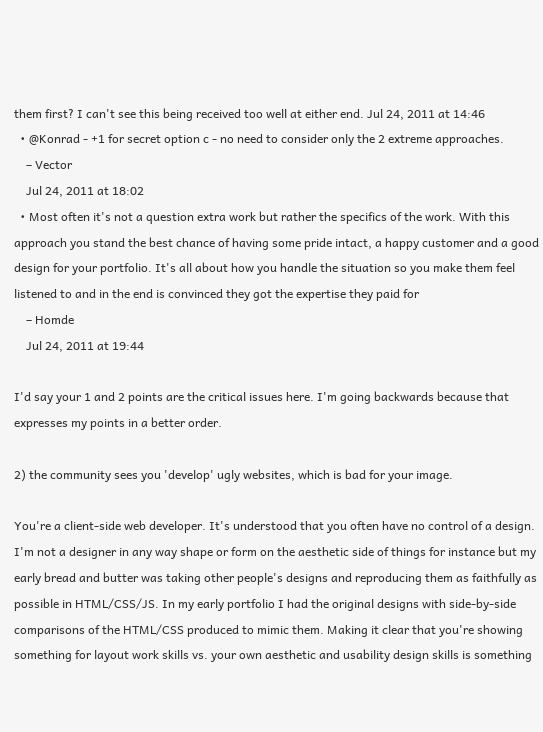them first? I can't see this being received too well at either end. Jul 24, 2011 at 14:46
  • @Konrad - +1 for secret option c - no need to consider only the 2 extreme approaches.
    – Vector
    Jul 24, 2011 at 18:02
  • Most often it's not a question extra work but rather the specifics of the work. With this approach you stand the best chance of having some pride intact, a happy customer and a good design for your portfolio. It's all about how you handle the situation so you make them feel listened to and in the end is convinced they got the expertise they paid for
    – Homde
    Jul 24, 2011 at 19:44

I'd say your 1 and 2 points are the critical issues here. I'm going backwards because that expresses my points in a better order.

2) the community sees you 'develop' ugly websites, which is bad for your image.

You're a client-side web developer. It's understood that you often have no control of a design. I'm not a designer in any way shape or form on the aesthetic side of things for instance but my early bread and butter was taking other people's designs and reproducing them as faithfully as possible in HTML/CSS/JS. In my early portfolio I had the original designs with side-by-side comparisons of the HTML/CSS produced to mimic them. Making it clear that you're showing something for layout work skills vs. your own aesthetic and usability design skills is something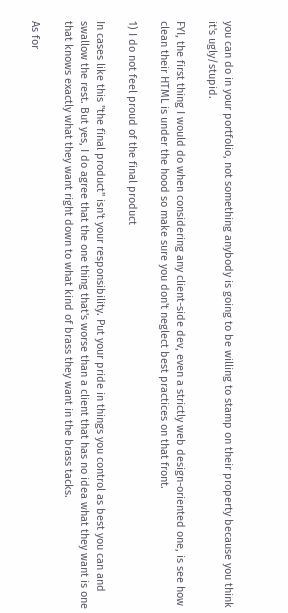you can do in your portfolio, not something anybody is going to be willing to stamp on their property because you think it's ugly/stupid.

FYI, the first thing I would do when considering any client-side dev, even a strictly web design-oriented one, is see how clean their HTML is under the hood so make sure you don't neglect best practices on that front.

1) I do not feel proud of the final product

In cases like this "the final product" isn't your responsibility. Put your pride in things you control as best you can and swallow the rest. But yes, I do agree that the one thing that's worse than a client that has no idea what they want is one that knows exactly what they want right down to what kind of brass they want in the brass tacks.

As for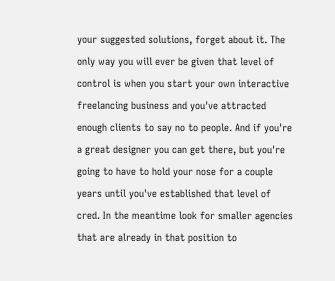your suggested solutions, forget about it. The only way you will ever be given that level of control is when you start your own interactive freelancing business and you've attracted enough clients to say no to people. And if you're a great designer you can get there, but you're going to have to hold your nose for a couple years until you've established that level of cred. In the meantime look for smaller agencies that are already in that position to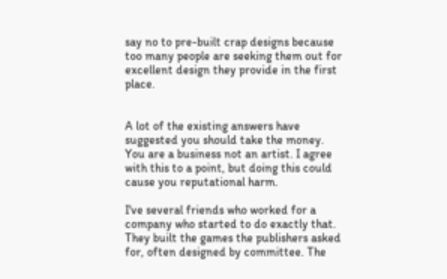say no to pre-built crap designs because too many people are seeking them out for excellent design they provide in the first place.


A lot of the existing answers have suggested you should take the money. You are a business not an artist. I agree with this to a point, but doing this could cause you reputational harm.

I've several friends who worked for a company who started to do exactly that. They built the games the publishers asked for, often designed by committee. The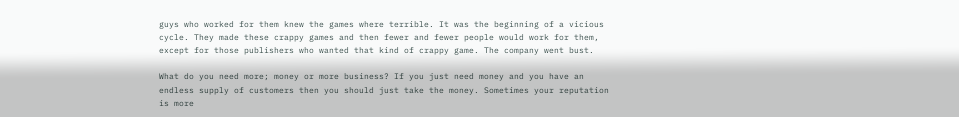guys who worked for them knew the games where terrible. It was the beginning of a vicious cycle. They made these crappy games and then fewer and fewer people would work for them, except for those publishers who wanted that kind of crappy game. The company went bust.

What do you need more; money or more business? If you just need money and you have an endless supply of customers then you should just take the money. Sometimes your reputation is more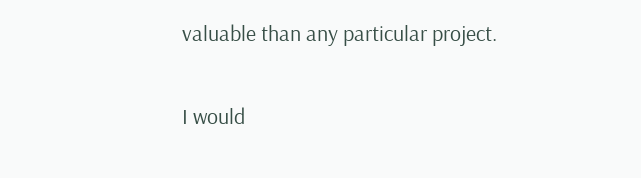valuable than any particular project.

I would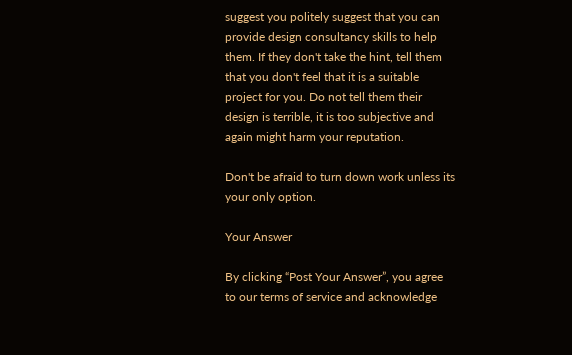suggest you politely suggest that you can provide design consultancy skills to help them. If they don't take the hint, tell them that you don't feel that it is a suitable project for you. Do not tell them their design is terrible, it is too subjective and again might harm your reputation.

Don't be afraid to turn down work unless its your only option.

Your Answer

By clicking “Post Your Answer”, you agree to our terms of service and acknowledge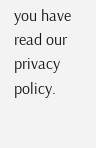you have read our privacy policy.